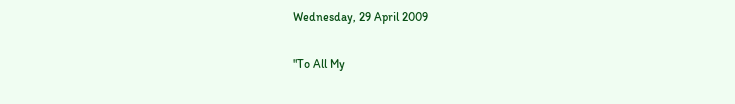Wednesday, 29 April 2009

"To All My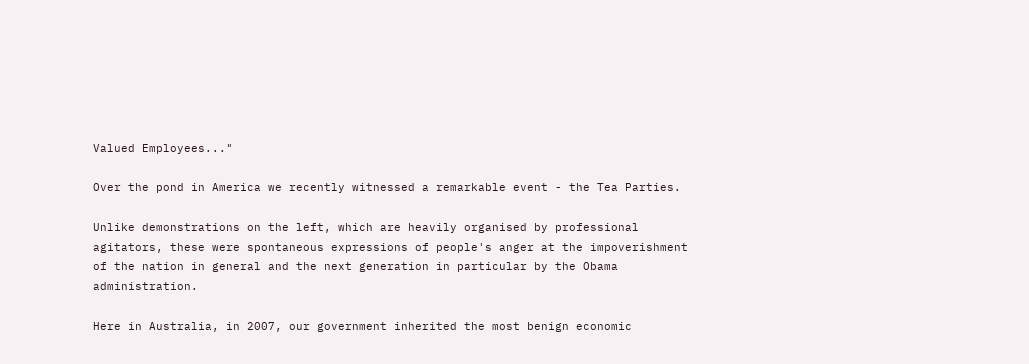Valued Employees..."

Over the pond in America we recently witnessed a remarkable event - the Tea Parties.

Unlike demonstrations on the left, which are heavily organised by professional agitators, these were spontaneous expressions of people's anger at the impoverishment of the nation in general and the next generation in particular by the Obama administration.

Here in Australia, in 2007, our government inherited the most benign economic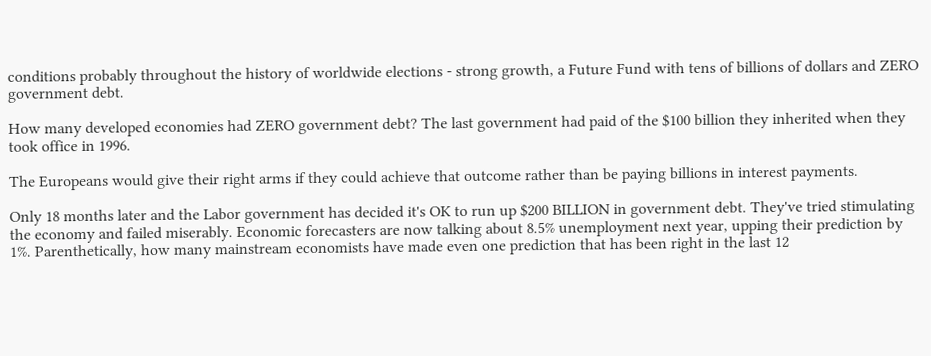conditions probably throughout the history of worldwide elections - strong growth, a Future Fund with tens of billions of dollars and ZERO government debt.

How many developed economies had ZERO government debt? The last government had paid of the $100 billion they inherited when they took office in 1996.

The Europeans would give their right arms if they could achieve that outcome rather than be paying billions in interest payments.

Only 18 months later and the Labor government has decided it's OK to run up $200 BILLION in government debt. They've tried stimulating the economy and failed miserably. Economic forecasters are now talking about 8.5% unemployment next year, upping their prediction by 1%. Parenthetically, how many mainstream economists have made even one prediction that has been right in the last 12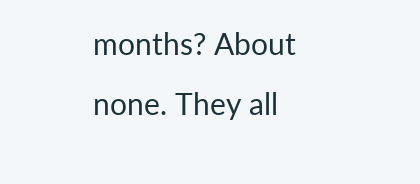months? About none. They all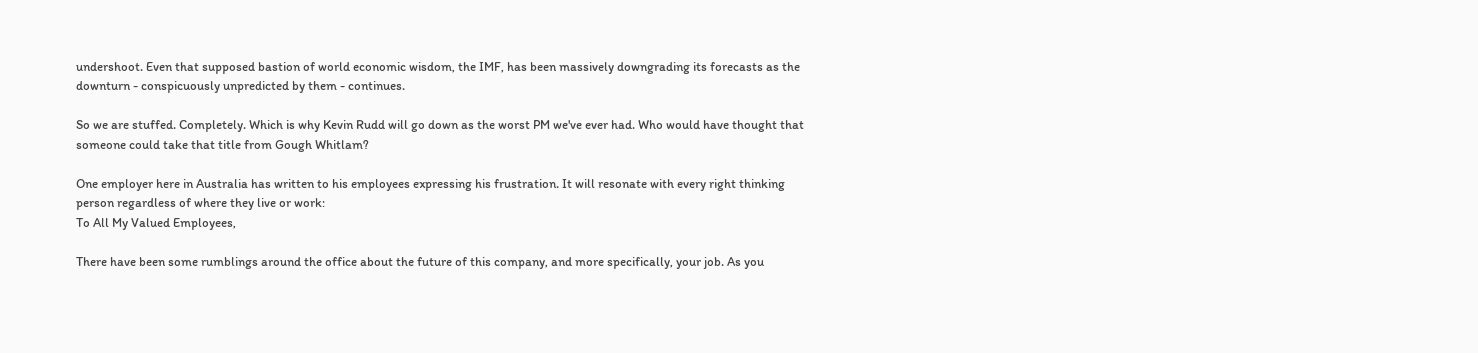undershoot. Even that supposed bastion of world economic wisdom, the IMF, has been massively downgrading its forecasts as the downturn - conspicuously unpredicted by them - continues.

So we are stuffed. Completely. Which is why Kevin Rudd will go down as the worst PM we've ever had. Who would have thought that someone could take that title from Gough Whitlam?

One employer here in Australia has written to his employees expressing his frustration. It will resonate with every right thinking person regardless of where they live or work:
To All My Valued Employees,

There have been some rumblings around the office about the future of this company, and more specifically, your job. As you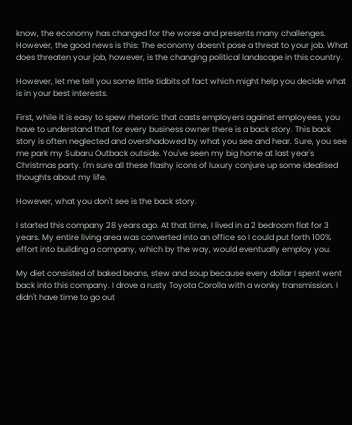know, the economy has changed for the worse and presents many challenges. However, the good news is this: The economy doesn't pose a threat to your job. What does threaten your job, however, is the changing political landscape in this country.

However, let me tell you some little tidbits of fact which might help you decide what is in your best interests.

First, while it is easy to spew rhetoric that casts employers against employees, you have to understand that for every business owner there is a back story. This back story is often neglected and overshadowed by what you see and hear. Sure, you see me park my Subaru Outback outside. You've seen my big home at last year's Christmas party. I'm sure all these flashy icons of luxury conjure up some idealised thoughts about my life.

However, what you don't see is the back story.

I started this company 28 years ago. At that time, I lived in a 2 bedroom flat for 3 years. My entire living area was converted into an office so I could put forth 100% effort into building a company, which by the way, would eventually employ you.

My diet consisted of baked beans, stew and soup because every dollar I spent went back into this company. I drove a rusty Toyota Corolla with a wonky transmission. I didn't have time to go out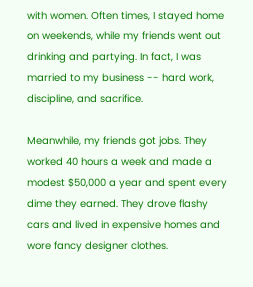with women. Often times, I stayed home on weekends, while my friends went out drinking and partying. In fact, I was married to my business -- hard work, discipline, and sacrifice.

Meanwhile, my friends got jobs. They worked 40 hours a week and made a modest $50,000 a year and spent every dime they earned. They drove flashy cars and lived in expensive homes and wore fancy designer clothes.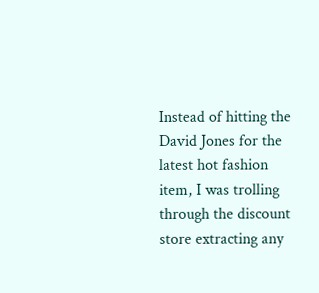Instead of hitting the David Jones for the latest hot fashion item, I was trolling through the discount store extracting any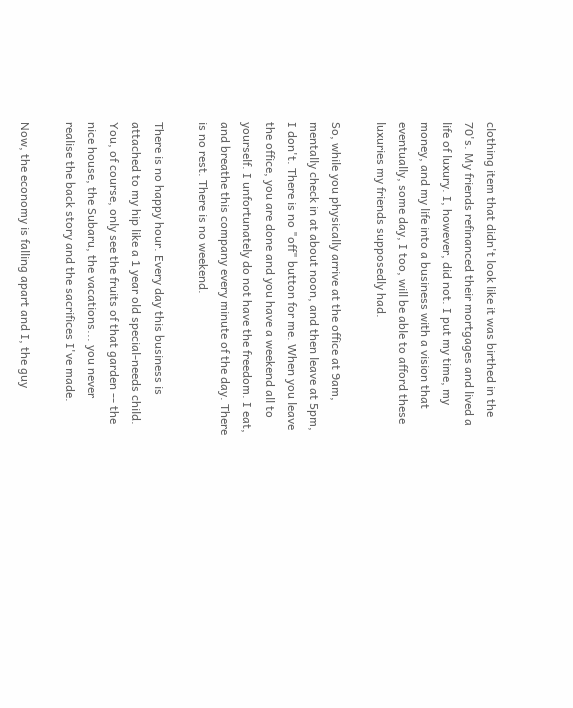clothing item that didn't look like it was birthed in the 70's. My friends refinanced their mortgages and lived a life of luxury. I, however, did not. I put my time, my money, and my life into a business with a vision that eventually, some day, I too, will be able to afford these luxuries my friends supposedly had.

So, while you physically arrive at the office at 9am, mentally check in at about noon, and then leave at 5pm, I don't. There is no "off" button for me. When you leave the office, you are done and you have a weekend all to yourself. I unfortunately do not have the freedom. I eat, and breathe this company every minute of the day. There is no rest. There is no weekend.

There is no happy hour. Every day this business is attached to my hip like a 1 year old special-needs child. You, of course, only see the fruits of that garden -- the nice house, the Subaru, the vacations... you never realise the back story and the sacrifices I've made.

Now, the economy is falling apart and I, the guy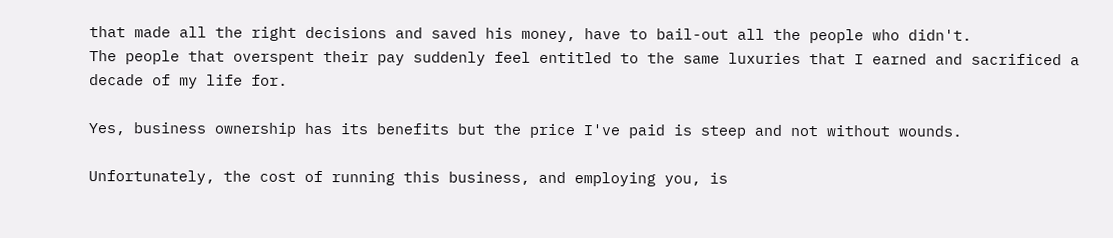that made all the right decisions and saved his money, have to bail-out all the people who didn't.
The people that overspent their pay suddenly feel entitled to the same luxuries that I earned and sacrificed a decade of my life for.

Yes, business ownership has its benefits but the price I've paid is steep and not without wounds.

Unfortunately, the cost of running this business, and employing you, is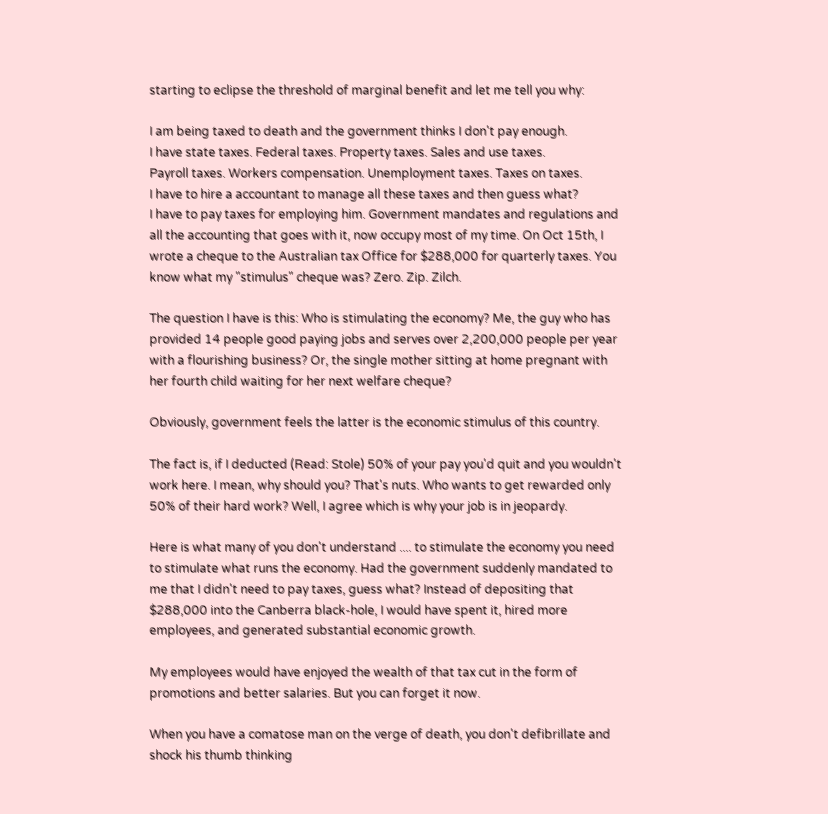starting to eclipse the threshold of marginal benefit and let me tell you why:

I am being taxed to death and the government thinks I don't pay enough.
I have state taxes. Federal taxes. Property taxes. Sales and use taxes.
Payroll taxes. Workers compensation. Unemployment taxes. Taxes on taxes.
I have to hire a accountant to manage all these taxes and then guess what?
I have to pay taxes for employing him. Government mandates and regulations and all the accounting that goes with it, now occupy most of my time. On Oct 15th, I wrote a cheque to the Australian tax Office for $288,000 for quarterly taxes. You know what my "stimulus" cheque was? Zero. Zip. Zilch.

The question I have is this: Who is stimulating the economy? Me, the guy who has provided 14 people good paying jobs and serves over 2,200,000 people per year with a flourishing business? Or, the single mother sitting at home pregnant with her fourth child waiting for her next welfare cheque?

Obviously, government feels the latter is the economic stimulus of this country.

The fact is, if I deducted (Read: Stole) 50% of your pay you'd quit and you wouldn't work here. I mean, why should you? That's nuts. Who wants to get rewarded only 50% of their hard work? Well, I agree which is why your job is in jeopardy.

Here is what many of you don't understand .... to stimulate the economy you need to stimulate what runs the economy. Had the government suddenly mandated to me that I didn't need to pay taxes, guess what? Instead of depositing that $288,000 into the Canberra black-hole, I would have spent it, hired more employees, and generated substantial economic growth.

My employees would have enjoyed the wealth of that tax cut in the form of promotions and better salaries. But you can forget it now.

When you have a comatose man on the verge of death, you don't defibrillate and shock his thumb thinking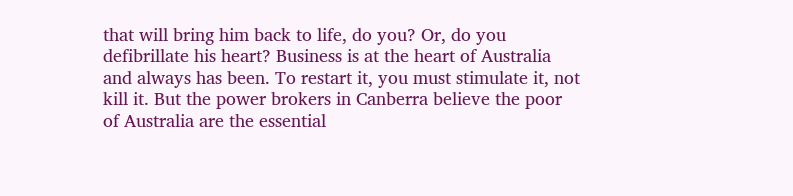that will bring him back to life, do you? Or, do you defibrillate his heart? Business is at the heart of Australia and always has been. To restart it, you must stimulate it, not kill it. But the power brokers in Canberra believe the poor of Australia are the essential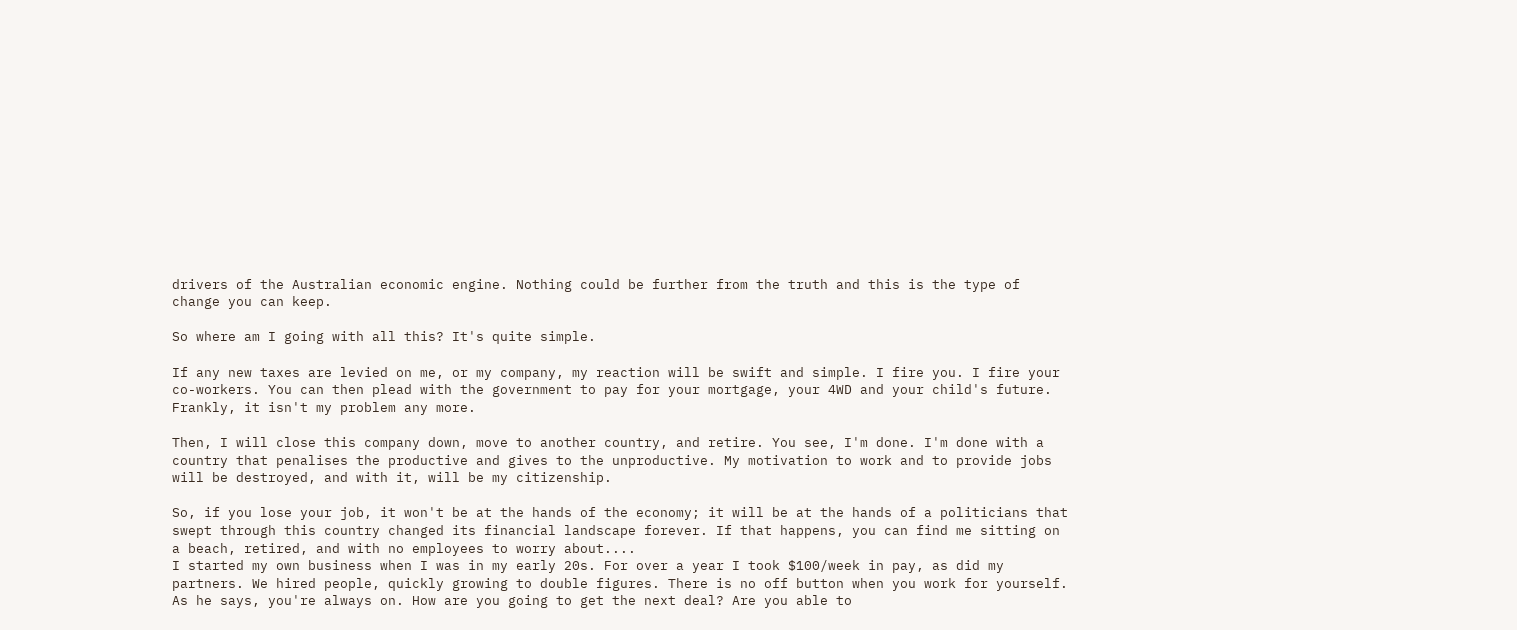drivers of the Australian economic engine. Nothing could be further from the truth and this is the type of change you can keep.

So where am I going with all this? It's quite simple.

If any new taxes are levied on me, or my company, my reaction will be swift and simple. I fire you. I fire your co-workers. You can then plead with the government to pay for your mortgage, your 4WD and your child's future. Frankly, it isn't my problem any more.

Then, I will close this company down, move to another country, and retire. You see, I'm done. I'm done with a country that penalises the productive and gives to the unproductive. My motivation to work and to provide jobs will be destroyed, and with it, will be my citizenship.

So, if you lose your job, it won't be at the hands of the economy; it will be at the hands of a politicians that swept through this country changed its financial landscape forever. If that happens, you can find me sitting on a beach, retired, and with no employees to worry about....
I started my own business when I was in my early 20s. For over a year I took $100/week in pay, as did my partners. We hired people, quickly growing to double figures. There is no off button when you work for yourself. As he says, you're always on. How are you going to get the next deal? Are you able to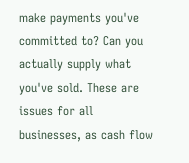make payments you've committed to? Can you actually supply what you've sold. These are issues for all businesses, as cash flow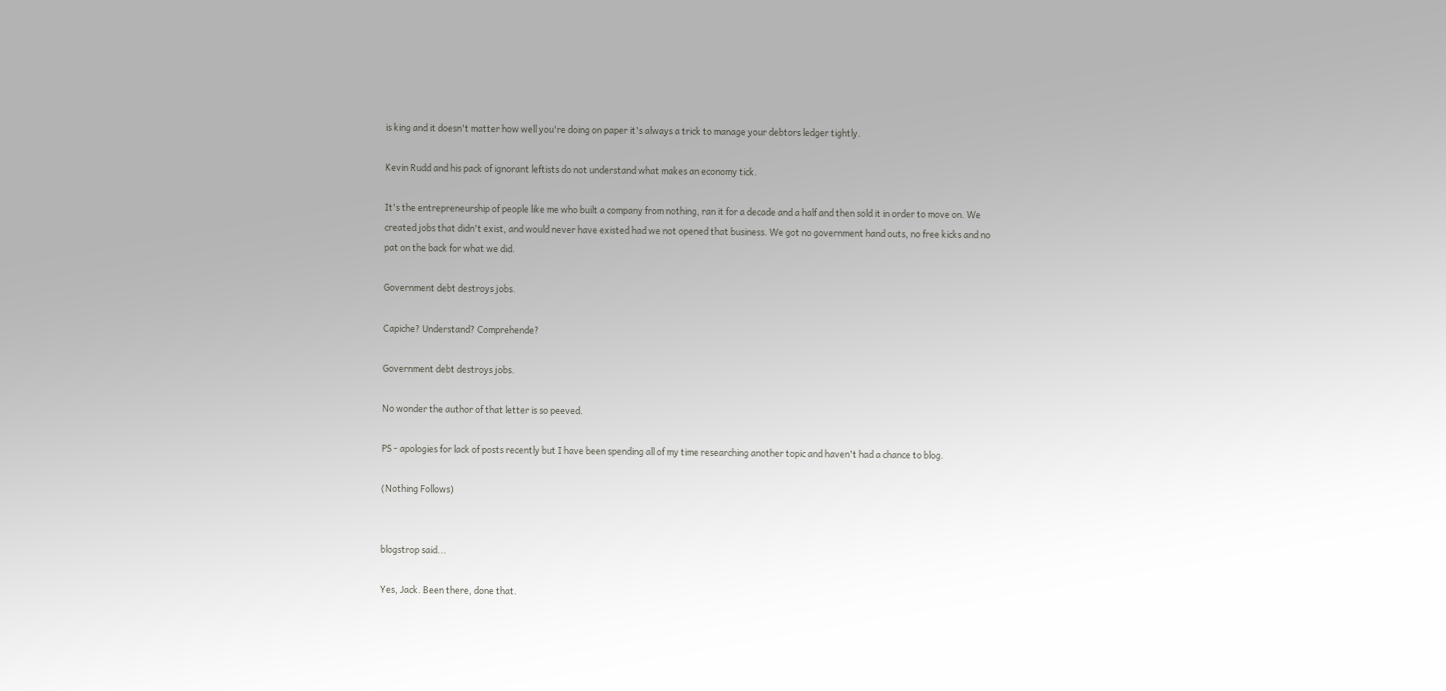is king and it doesn't matter how well you're doing on paper it's always a trick to manage your debtors ledger tightly.

Kevin Rudd and his pack of ignorant leftists do not understand what makes an economy tick.

It's the entrepreneurship of people like me who built a company from nothing, ran it for a decade and a half and then sold it in order to move on. We created jobs that didn't exist, and would never have existed had we not opened that business. We got no government hand outs, no free kicks and no pat on the back for what we did.

Government debt destroys jobs.

Capiche? Understand? Comprehende?

Government debt destroys jobs.

No wonder the author of that letter is so peeved.

PS - apologies for lack of posts recently but I have been spending all of my time researching another topic and haven't had a chance to blog.

(Nothing Follows)


blogstrop said...

Yes, Jack. Been there, done that.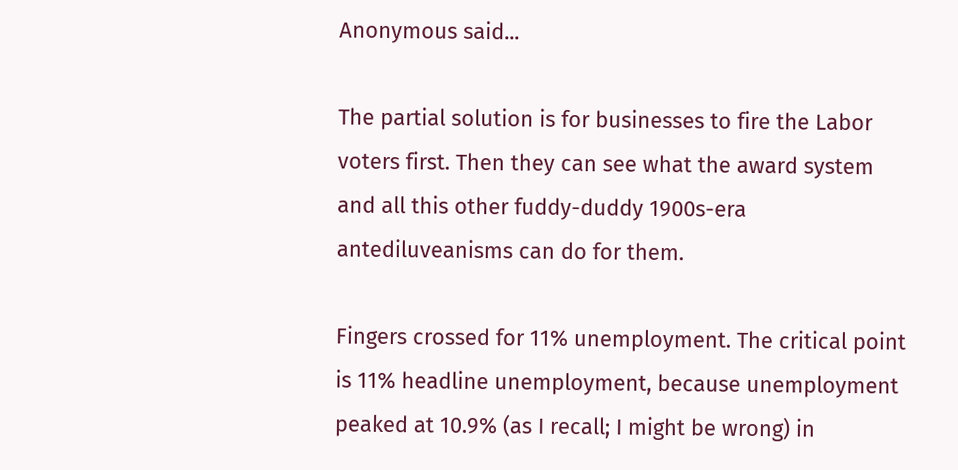Anonymous said...

The partial solution is for businesses to fire the Labor voters first. Then they can see what the award system and all this other fuddy-duddy 1900s-era antediluveanisms can do for them.

Fingers crossed for 11% unemployment. The critical point is 11% headline unemployment, because unemployment peaked at 10.9% (as I recall; I might be wrong) in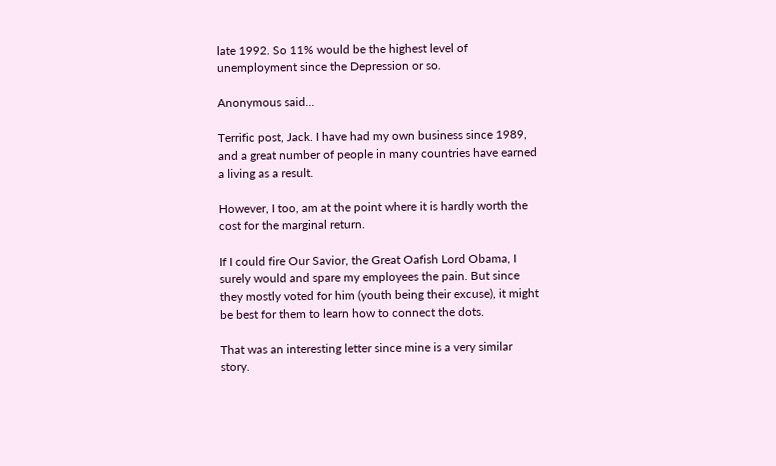late 1992. So 11% would be the highest level of unemployment since the Depression or so.

Anonymous said...

Terrific post, Jack. I have had my own business since 1989, and a great number of people in many countries have earned a living as a result.

However, I too, am at the point where it is hardly worth the cost for the marginal return.

If I could fire Our Savior, the Great Oafish Lord Obama, I surely would and spare my employees the pain. But since they mostly voted for him (youth being their excuse), it might be best for them to learn how to connect the dots.

That was an interesting letter since mine is a very similar story.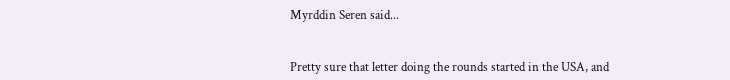Myrddin Seren said...


Pretty sure that letter doing the rounds started in the USA, and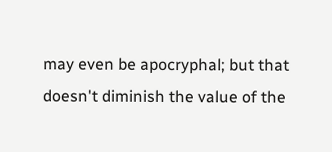may even be apocryphal; but that doesn't diminish the value of the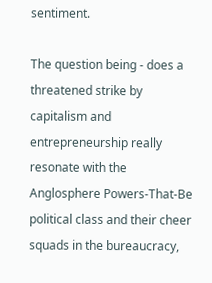sentiment.

The question being - does a threatened strike by capitalism and entrepreneurship really resonate with the Anglosphere Powers-That-Be political class and their cheer squads in the bureaucracy,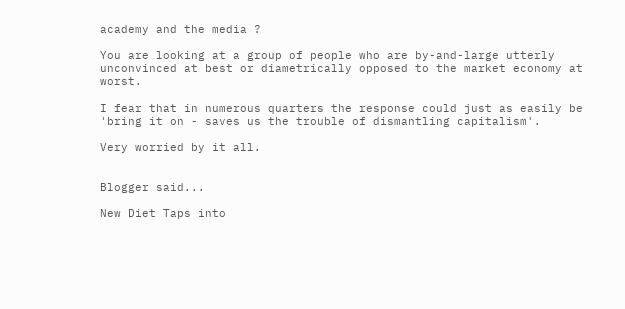academy and the media ?

You are looking at a group of people who are by-and-large utterly unconvinced at best or diametrically opposed to the market economy at worst.

I fear that in numerous quarters the response could just as easily be 'bring it on - saves us the trouble of dismantling capitalism'.

Very worried by it all.


Blogger said...

New Diet Taps into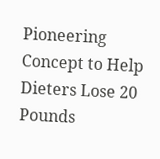Pioneering Concept to Help Dieters Lose 20 Pounds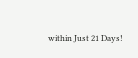within Just 21 Days!